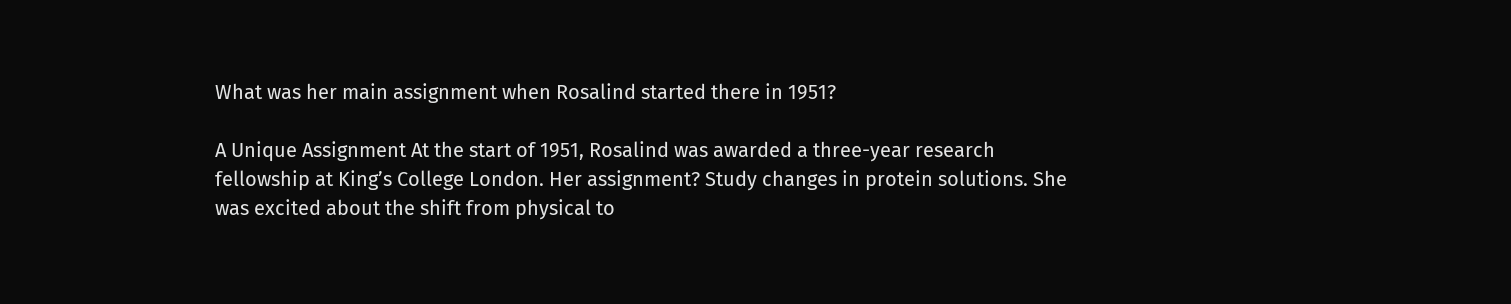What was her main assignment when Rosalind started there in 1951?

A Unique Assignment At the start of 1951, Rosalind was awarded a three-year research fellowship at King’s College London. Her assignment? Study changes in protein solutions. She was excited about the shift from physical to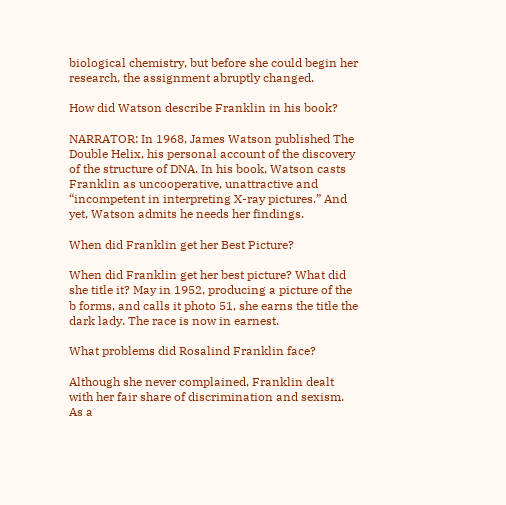biological chemistry, but before she could begin her research, the assignment abruptly changed.

How did Watson describe Franklin in his book?

NARRATOR: In 1968, James Watson published The Double Helix, his personal account of the discovery of the structure of DNA. In his book, Watson casts Franklin as uncooperative, unattractive and “incompetent in interpreting X-ray pictures.” And yet, Watson admits he needs her findings.

When did Franklin get her Best Picture?

When did Franklin get her best picture? What did she title it? May in 1952, producing a picture of the b forms, and calls it photo 51, she earns the title the dark lady. The race is now in earnest.

What problems did Rosalind Franklin face?

Although she never complained, Franklin dealt with her fair share of discrimination and sexism. As a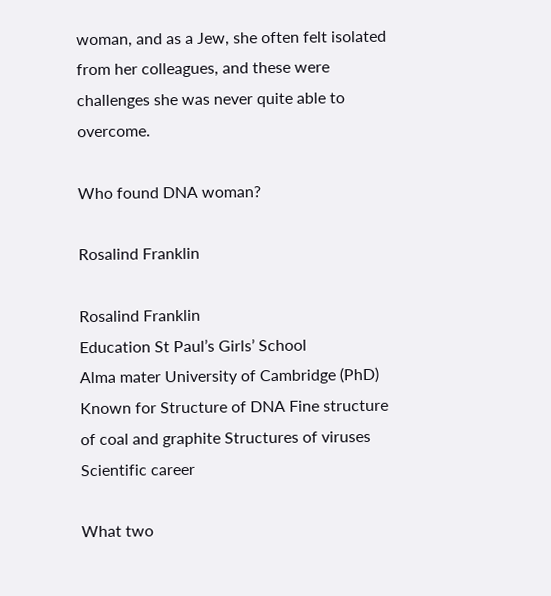woman, and as a Jew, she often felt isolated from her colleagues, and these were challenges she was never quite able to overcome.

Who found DNA woman?

Rosalind Franklin

Rosalind Franklin
Education St Paul’s Girls’ School
Alma mater University of Cambridge (PhD)
Known for Structure of DNA Fine structure of coal and graphite Structures of viruses
Scientific career

What two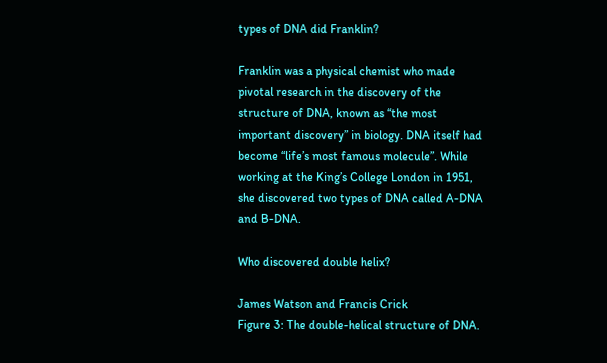types of DNA did Franklin?

Franklin was a physical chemist who made pivotal research in the discovery of the structure of DNA, known as “the most important discovery” in biology. DNA itself had become “life’s most famous molecule”. While working at the King’s College London in 1951, she discovered two types of DNA called A-DNA and B-DNA.

Who discovered double helix?

James Watson and Francis Crick
Figure 3: The double-helical structure of DNA.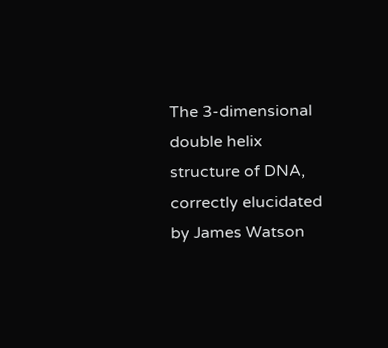The 3-dimensional double helix structure of DNA, correctly elucidated by James Watson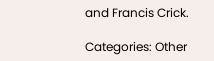and Francis Crick.

Categories: Other